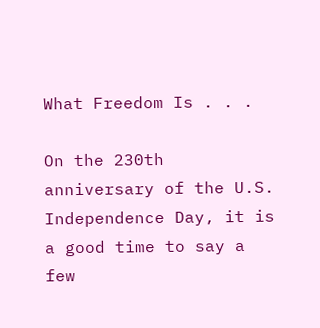What Freedom Is . . .

On the 230th anniversary of the U.S. Independence Day, it is a good time to say a few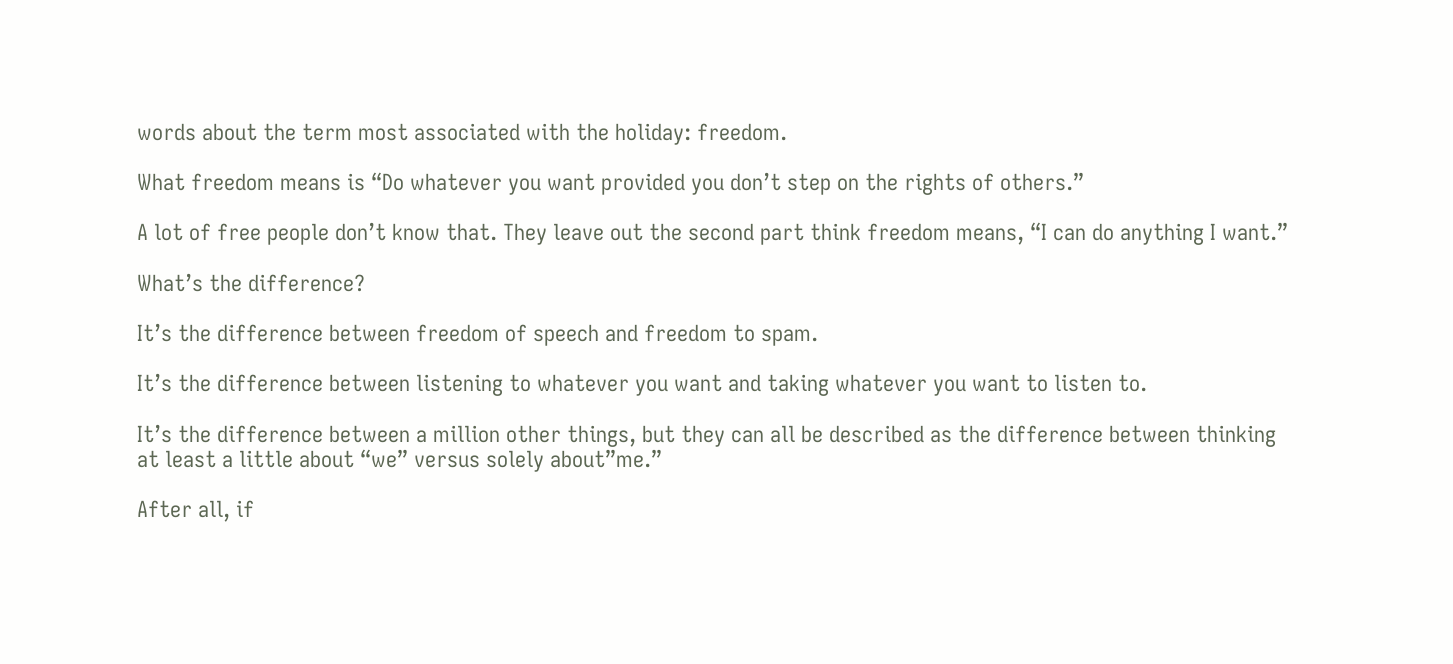words about the term most associated with the holiday: freedom.

What freedom means is “Do whatever you want provided you don’t step on the rights of others.”

A lot of free people don’t know that. They leave out the second part think freedom means, “I can do anything I want.”

What’s the difference?

It’s the difference between freedom of speech and freedom to spam.

It’s the difference between listening to whatever you want and taking whatever you want to listen to.

It’s the difference between a million other things, but they can all be described as the difference between thinking at least a little about “we” versus solely about”me.”

After all, if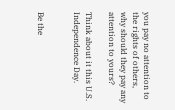you pay no attention to the rights of others, why should they pay any attention to yours?

Think about it this U.S. Independence Day.


Be the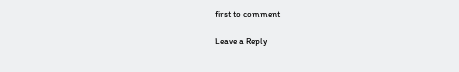first to comment

Leave a Reply